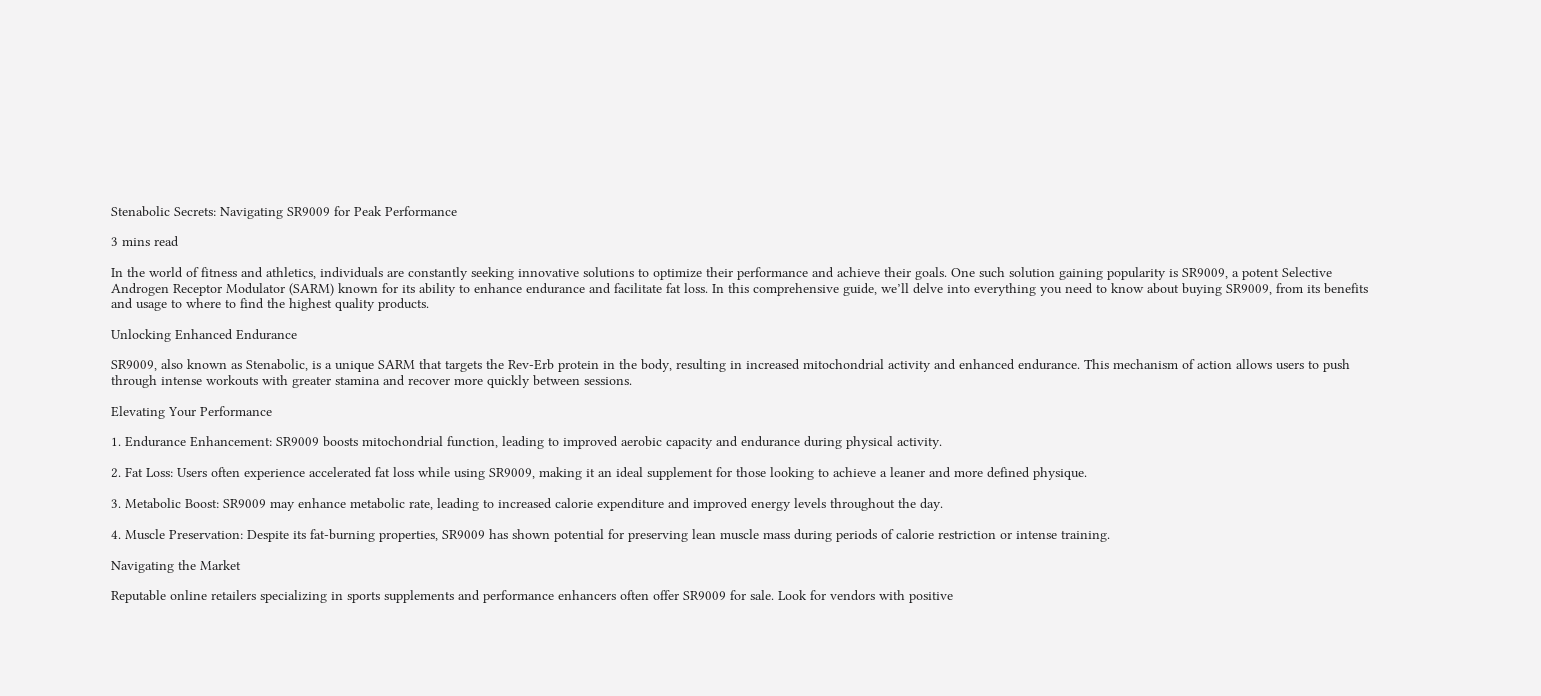Stenabolic Secrets: Navigating SR9009 for Peak Performance

3 mins read

In the world of fitness and athletics, individuals are constantly seeking innovative solutions to optimize their performance and achieve their goals. One such solution gaining popularity is SR9009, a potent Selective Androgen Receptor Modulator (SARM) known for its ability to enhance endurance and facilitate fat loss. In this comprehensive guide, we’ll delve into everything you need to know about buying SR9009, from its benefits and usage to where to find the highest quality products.

Unlocking Enhanced Endurance

SR9009, also known as Stenabolic, is a unique SARM that targets the Rev-Erb protein in the body, resulting in increased mitochondrial activity and enhanced endurance. This mechanism of action allows users to push through intense workouts with greater stamina and recover more quickly between sessions.

Elevating Your Performance

1. Endurance Enhancement: SR9009 boosts mitochondrial function, leading to improved aerobic capacity and endurance during physical activity.

2. Fat Loss: Users often experience accelerated fat loss while using SR9009, making it an ideal supplement for those looking to achieve a leaner and more defined physique.

3. Metabolic Boost: SR9009 may enhance metabolic rate, leading to increased calorie expenditure and improved energy levels throughout the day.

4. Muscle Preservation: Despite its fat-burning properties, SR9009 has shown potential for preserving lean muscle mass during periods of calorie restriction or intense training.

Navigating the Market

Reputable online retailers specializing in sports supplements and performance enhancers often offer SR9009 for sale. Look for vendors with positive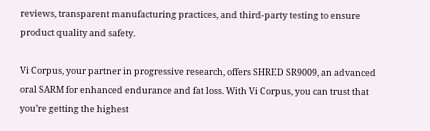reviews, transparent manufacturing practices, and third-party testing to ensure product quality and safety.

Vi Corpus, your partner in progressive research, offers SHRED SR9009, an advanced oral SARM for enhanced endurance and fat loss. With Vi Corpus, you can trust that you’re getting the highest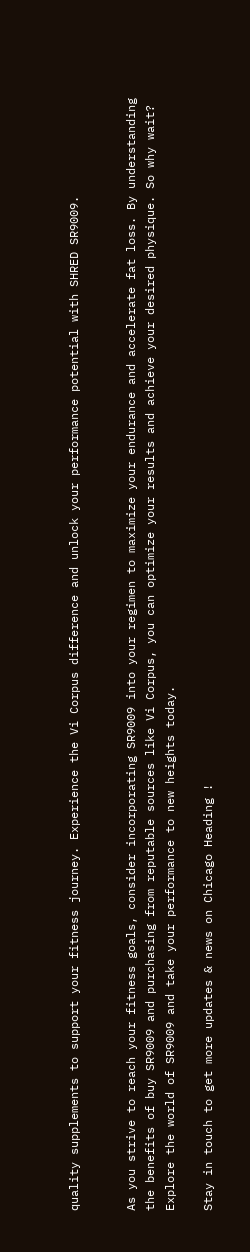quality supplements to support your fitness journey. Experience the Vi Corpus difference and unlock your performance potential with SHRED SR9009.


As you strive to reach your fitness goals, consider incorporating SR9009 into your regimen to maximize your endurance and accelerate fat loss. By understanding the benefits of buy SR9009 and purchasing from reputable sources like Vi Corpus, you can optimize your results and achieve your desired physique. So why wait? Explore the world of SR9009 and take your performance to new heights today.

Stay in touch to get more updates & news on Chicago Heading !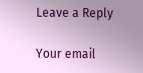Leave a Reply

Your email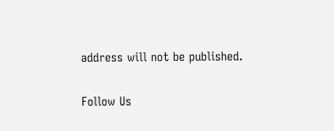address will not be published.

Follow Us